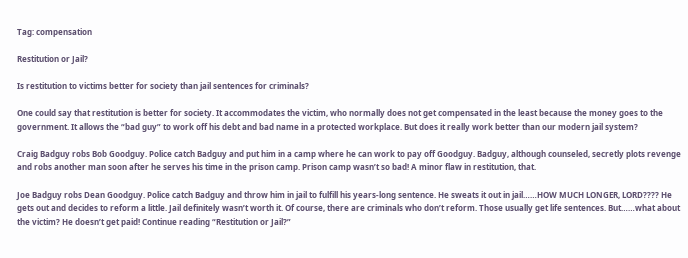Tag: compensation

Restitution or Jail?

Is restitution to victims better for society than jail sentences for criminals?

One could say that restitution is better for society. It accommodates the victim, who normally does not get compensated in the least because the money goes to the government. It allows the “bad guy” to work off his debt and bad name in a protected workplace. But does it really work better than our modern jail system?

Craig Badguy robs Bob Goodguy. Police catch Badguy and put him in a camp where he can work to pay off Goodguy. Badguy, although counseled, secretly plots revenge and robs another man soon after he serves his time in the prison camp. Prison camp wasn’t so bad! A minor flaw in restitution, that.

Joe Badguy robs Dean Goodguy. Police catch Badguy and throw him in jail to fulfill his years-long sentence. He sweats it out in jail……HOW MUCH LONGER, LORD???? He gets out and decides to reform a little. Jail definitely wasn’t worth it. Of course, there are criminals who don’t reform. Those usually get life sentences. But……what about the victim? He doesn’t get paid! Continue reading “Restitution or Jail?”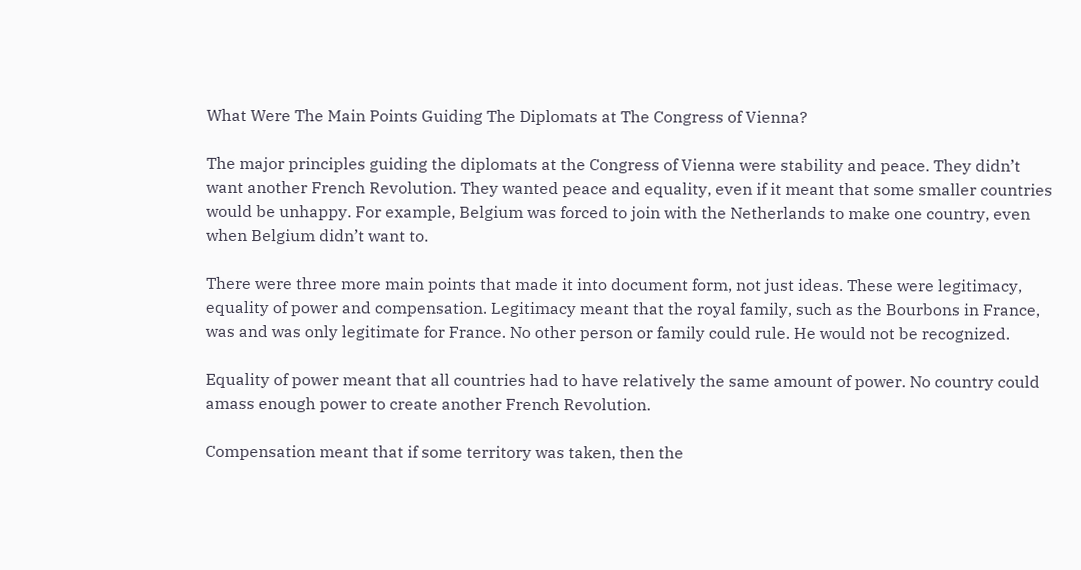What Were The Main Points Guiding The Diplomats at The Congress of Vienna?

The major principles guiding the diplomats at the Congress of Vienna were stability and peace. They didn’t want another French Revolution. They wanted peace and equality, even if it meant that some smaller countries would be unhappy. For example, Belgium was forced to join with the Netherlands to make one country, even when Belgium didn’t want to.

There were three more main points that made it into document form, not just ideas. These were legitimacy, equality of power and compensation. Legitimacy meant that the royal family, such as the Bourbons in France, was and was only legitimate for France. No other person or family could rule. He would not be recognized.

Equality of power meant that all countries had to have relatively the same amount of power. No country could amass enough power to create another French Revolution.

Compensation meant that if some territory was taken, then the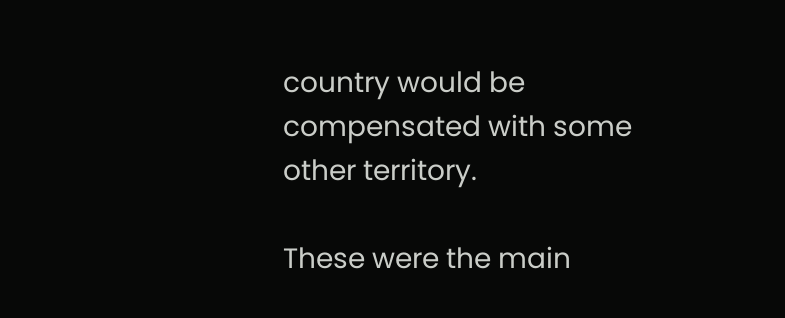country would be compensated with some other territory.

These were the main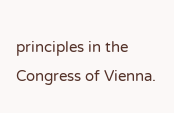principles in the Congress of Vienna.